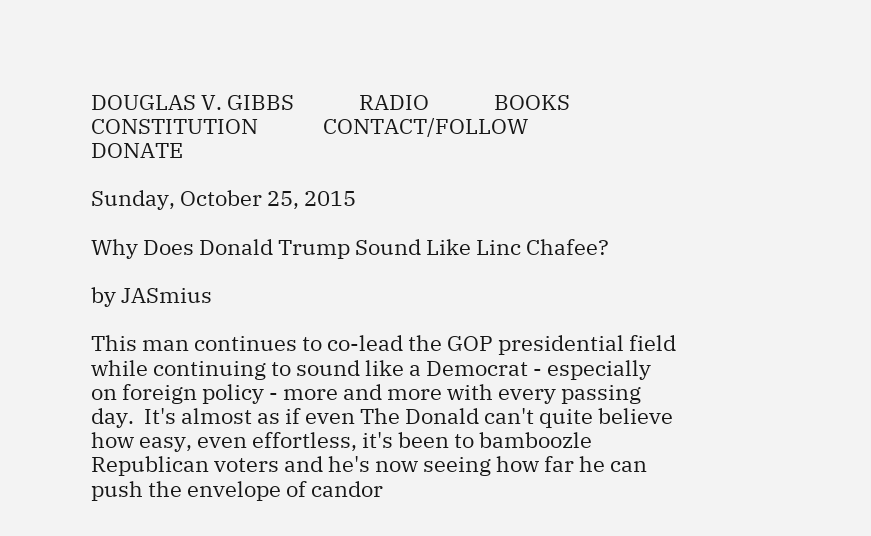DOUGLAS V. GIBBS             RADIO             BOOKS             CONSTITUTION             CONTACT/FOLLOW             DONATE

Sunday, October 25, 2015

Why Does Donald Trump Sound Like Linc Chafee?

by JASmius

This man continues to co-lead the GOP presidential field while continuing to sound like a Democrat - especially on foreign policy - more and more with every passing day.  It's almost as if even The Donald can't quite believe how easy, even effortless, it's been to bamboozle Republican voters and he's now seeing how far he can push the envelope of candor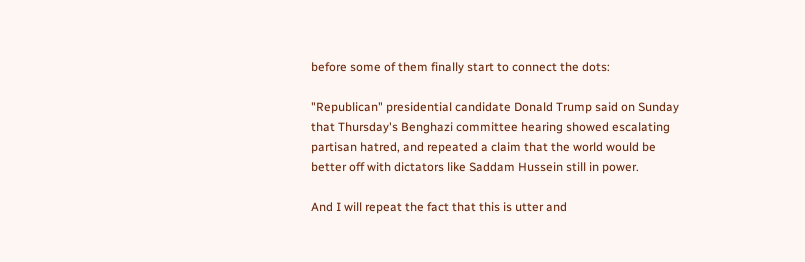before some of them finally start to connect the dots:

"Republican" presidential candidate Donald Trump said on Sunday that Thursday's Benghazi committee hearing showed escalating partisan hatred, and repeated a claim that the world would be better off with dictators like Saddam Hussein still in power.

And I will repeat the fact that this is utter and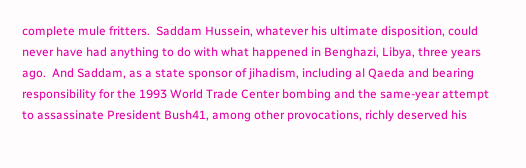complete mule fritters.  Saddam Hussein, whatever his ultimate disposition, could never have had anything to do with what happened in Benghazi, Libya, three years ago.  And Saddam, as a state sponsor of jihadism, including al Qaeda and bearing responsibility for the 1993 World Trade Center bombing and the same-year attempt to assassinate President Bush41, among other provocations, richly deserved his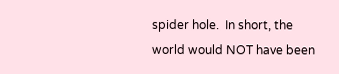spider hole.  In short, the world would NOT have been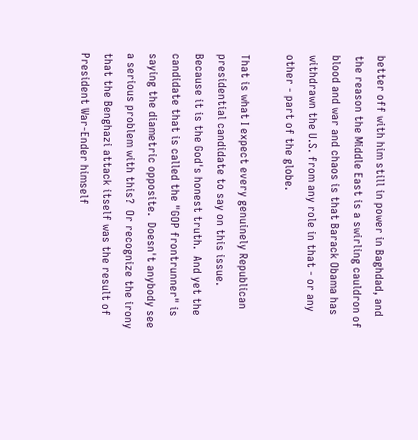better off with him still in power in Baghdad, and the reason the Middle East is a swirling cauldron of blood and war and chaos is that Barack Obama has withdrawn the U.S. from any role in that - or any other - part of the globe.

That is what I expect every genuinely Republican presidential candidate to say on this issue.  Because it is the God's honest truth.  And yet the candidate that is called the "GOP frontrunner" is saying the diametric opposite.  Doesn't anybody see a serious problem with this?  Or recognize the irony that the Benghazi attack itself was the result of President War-Ender himself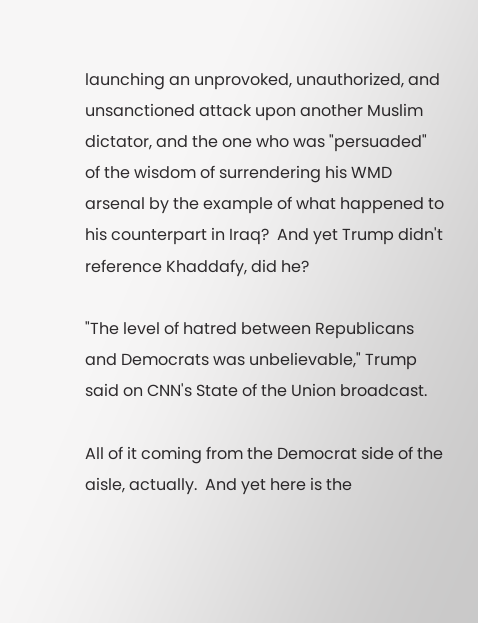launching an unprovoked, unauthorized, and unsanctioned attack upon another Muslim dictator, and the one who was "persuaded" of the wisdom of surrendering his WMD arsenal by the example of what happened to his counterpart in Iraq?  And yet Trump didn't reference Khaddafy, did he?

"The level of hatred between Republicans and Democrats was unbelievable," Trump said on CNN's State of the Union broadcast.

All of it coming from the Democrat side of the aisle, actually.  And yet here is the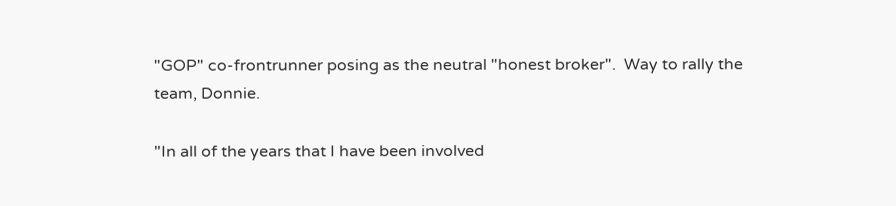"GOP" co-frontrunner posing as the neutral "honest broker".  Way to rally the team, Donnie.

"In all of the years that I have been involved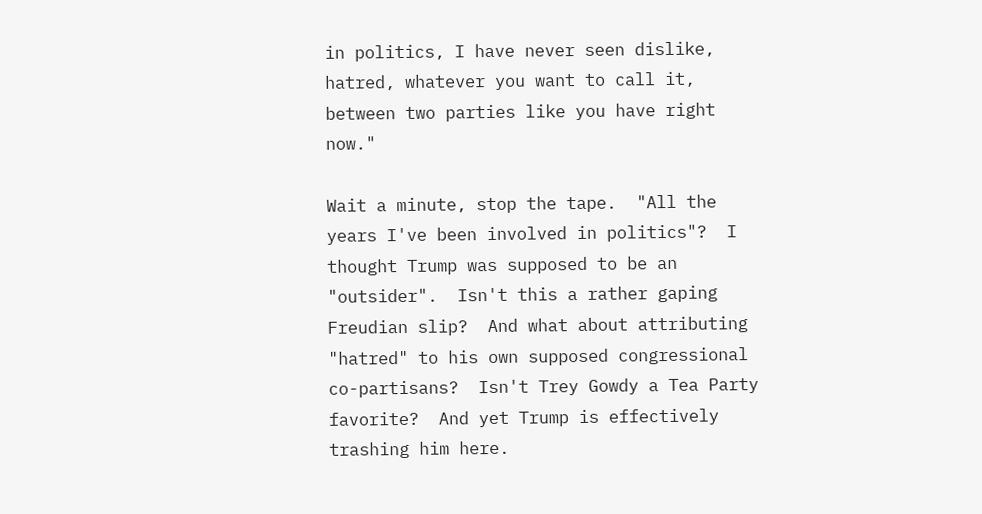in politics, I have never seen dislike, hatred, whatever you want to call it, between two parties like you have right now."

Wait a minute, stop the tape.  "All the years I've been involved in politics"?  I thought Trump was supposed to be an "outsider".  Isn't this a rather gaping Freudian slip?  And what about attributing "hatred" to his own supposed congressional co-partisans?  Isn't Trey Gowdy a Tea Party favorite?  And yet Trump is effectively trashing him here.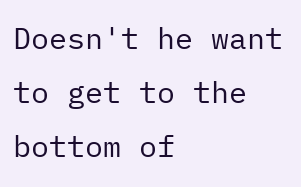Doesn't he want to get to the bottom of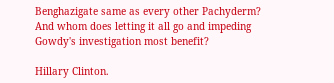Benghazigate same as every other Pachyderm?  And whom does letting it all go and impeding Gowdy's investigation most benefit?

Hillary Clinton.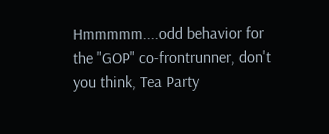Hmmmmm....odd behavior for the "GOP" co-frontrunner, don't you think, Tea Party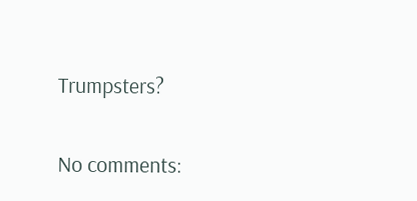Trumpsters?

No comments: